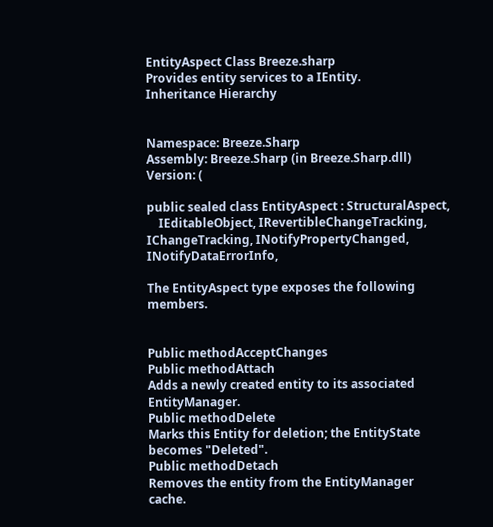EntityAspect Class Breeze.sharp
Provides entity services to a IEntity.
Inheritance Hierarchy


Namespace: Breeze.Sharp
Assembly: Breeze.Sharp (in Breeze.Sharp.dll) Version: (

public sealed class EntityAspect : StructuralAspect,
    IEditableObject, IRevertibleChangeTracking, IChangeTracking, INotifyPropertyChanged, INotifyDataErrorInfo,

The EntityAspect type exposes the following members.


Public methodAcceptChanges
Public methodAttach
Adds a newly created entity to its associated EntityManager.
Public methodDelete
Marks this Entity for deletion; the EntityState becomes "Deleted".
Public methodDetach
Removes the entity from the EntityManager cache.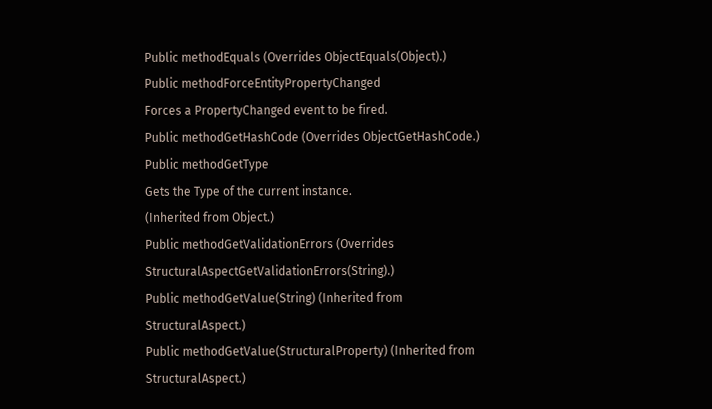Public methodEquals (Overrides ObjectEquals(Object).)
Public methodForceEntityPropertyChanged
Forces a PropertyChanged event to be fired.
Public methodGetHashCode (Overrides ObjectGetHashCode.)
Public methodGetType
Gets the Type of the current instance.
(Inherited from Object.)
Public methodGetValidationErrors (Overrides StructuralAspectGetValidationErrors(String).)
Public methodGetValue(String) (Inherited from StructuralAspect.)
Public methodGetValue(StructuralProperty) (Inherited from StructuralAspect.)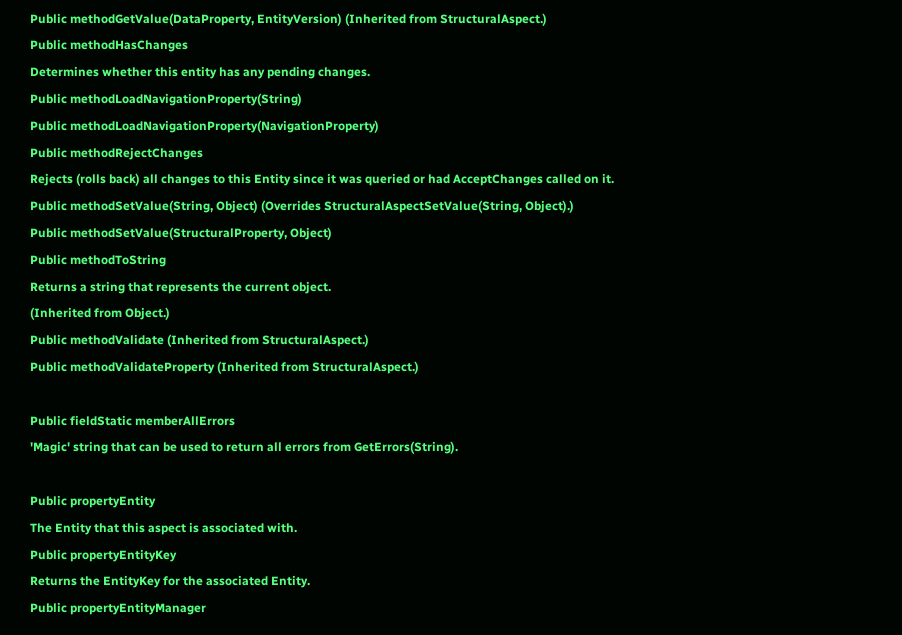Public methodGetValue(DataProperty, EntityVersion) (Inherited from StructuralAspect.)
Public methodHasChanges
Determines whether this entity has any pending changes.
Public methodLoadNavigationProperty(String)
Public methodLoadNavigationProperty(NavigationProperty)
Public methodRejectChanges
Rejects (rolls back) all changes to this Entity since it was queried or had AcceptChanges called on it.
Public methodSetValue(String, Object) (Overrides StructuralAspectSetValue(String, Object).)
Public methodSetValue(StructuralProperty, Object)
Public methodToString
Returns a string that represents the current object.
(Inherited from Object.)
Public methodValidate (Inherited from StructuralAspect.)
Public methodValidateProperty (Inherited from StructuralAspect.)

Public fieldStatic memberAllErrors
'Magic' string that can be used to return all errors from GetErrors(String).

Public propertyEntity
The Entity that this aspect is associated with.
Public propertyEntityKey
Returns the EntityKey for the associated Entity.
Public propertyEntityManager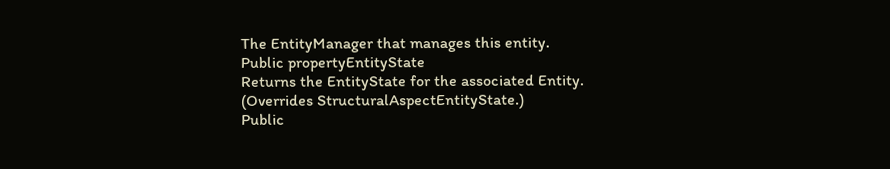The EntityManager that manages this entity.
Public propertyEntityState
Returns the EntityState for the associated Entity.
(Overrides StructuralAspectEntityState.)
Public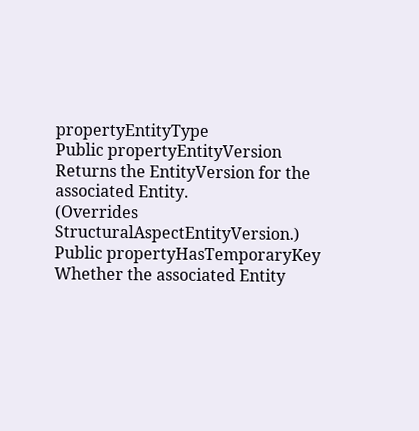propertyEntityType
Public propertyEntityVersion
Returns the EntityVersion for the associated Entity.
(Overrides StructuralAspectEntityVersion.)
Public propertyHasTemporaryKey
Whether the associated Entity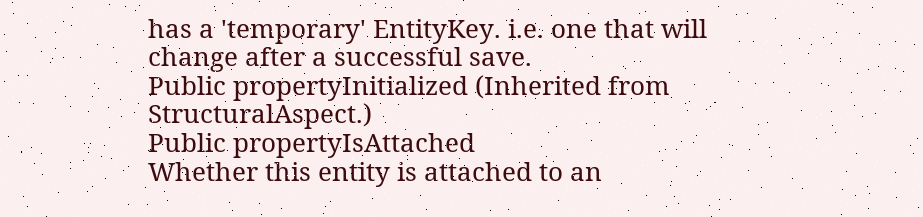has a 'temporary' EntityKey. i.e. one that will change after a successful save.
Public propertyInitialized (Inherited from StructuralAspect.)
Public propertyIsAttached
Whether this entity is attached to an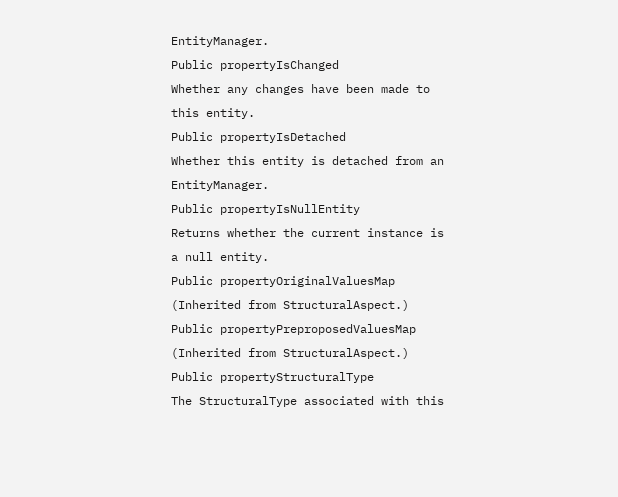EntityManager.
Public propertyIsChanged
Whether any changes have been made to this entity.
Public propertyIsDetached
Whether this entity is detached from an EntityManager.
Public propertyIsNullEntity
Returns whether the current instance is a null entity.
Public propertyOriginalValuesMap (Inherited from StructuralAspect.)
Public propertyPreproposedValuesMap (Inherited from StructuralAspect.)
Public propertyStructuralType
The StructuralType associated with this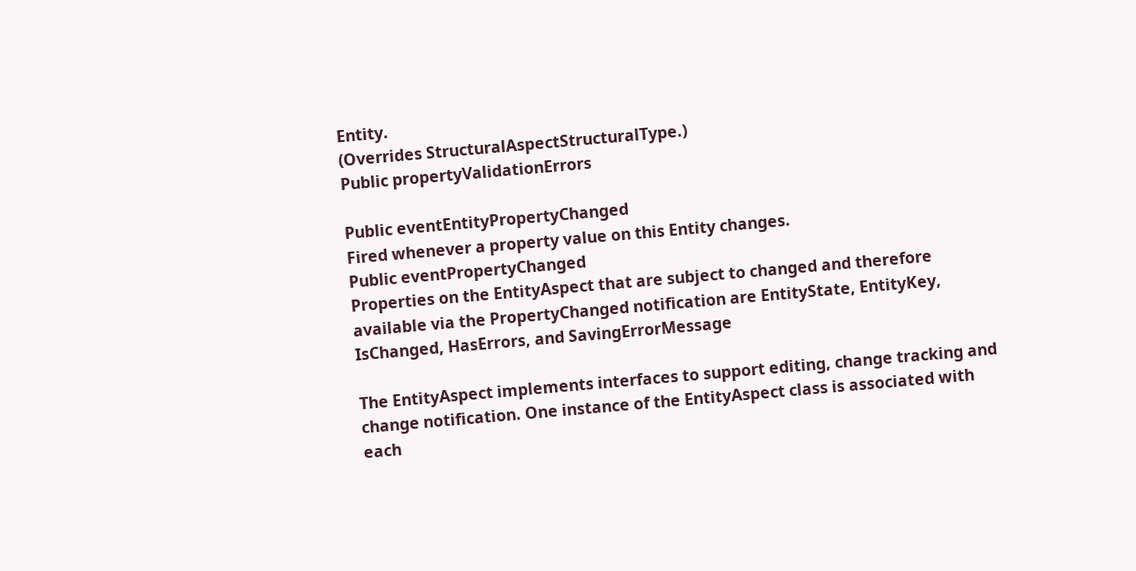Entity.
(Overrides StructuralAspectStructuralType.)
Public propertyValidationErrors

Public eventEntityPropertyChanged
Fired whenever a property value on this Entity changes.
Public eventPropertyChanged
Properties on the EntityAspect that are subject to changed and therefore available via the PropertyChanged notification are EntityState, EntityKey, IsChanged, HasErrors, and SavingErrorMessage

The EntityAspect implements interfaces to support editing, change tracking and change notification. One instance of the EntityAspect class is associated with each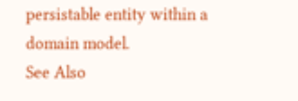persistable entity within a domain model.
See Also